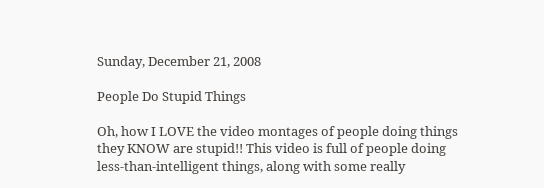Sunday, December 21, 2008

People Do Stupid Things

Oh, how I LOVE the video montages of people doing things they KNOW are stupid!! This video is full of people doing less-than-intelligent things, along with some really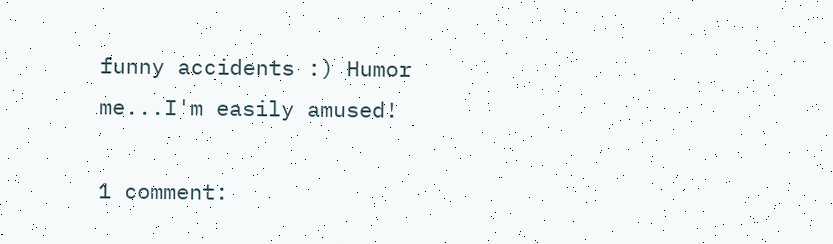funny accidents :) Humor me...I'm easily amused!

1 comment: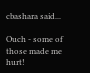cbashara said...

Ouch - some of those made me hurt!